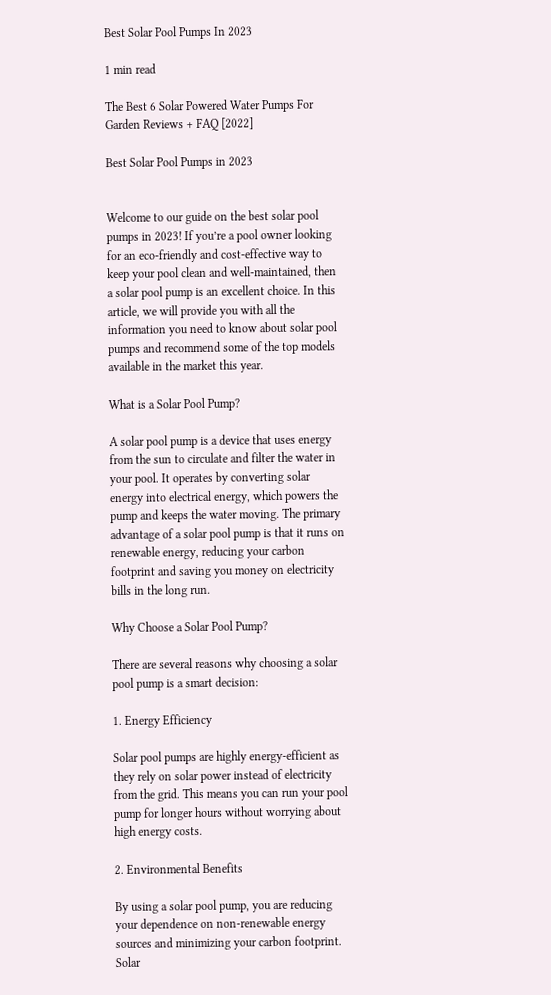Best Solar Pool Pumps In 2023

1 min read

The Best 6 Solar Powered Water Pumps For Garden Reviews + FAQ [2022]

Best Solar Pool Pumps in 2023


Welcome to our guide on the best solar pool pumps in 2023! If you’re a pool owner looking for an eco-friendly and cost-effective way to keep your pool clean and well-maintained, then a solar pool pump is an excellent choice. In this article, we will provide you with all the information you need to know about solar pool pumps and recommend some of the top models available in the market this year.

What is a Solar Pool Pump?

A solar pool pump is a device that uses energy from the sun to circulate and filter the water in your pool. It operates by converting solar energy into electrical energy, which powers the pump and keeps the water moving. The primary advantage of a solar pool pump is that it runs on renewable energy, reducing your carbon footprint and saving you money on electricity bills in the long run.

Why Choose a Solar Pool Pump?

There are several reasons why choosing a solar pool pump is a smart decision:

1. Energy Efficiency

Solar pool pumps are highly energy-efficient as they rely on solar power instead of electricity from the grid. This means you can run your pool pump for longer hours without worrying about high energy costs.

2. Environmental Benefits

By using a solar pool pump, you are reducing your dependence on non-renewable energy sources and minimizing your carbon footprint. Solar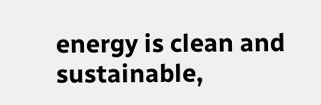energy is clean and sustainable,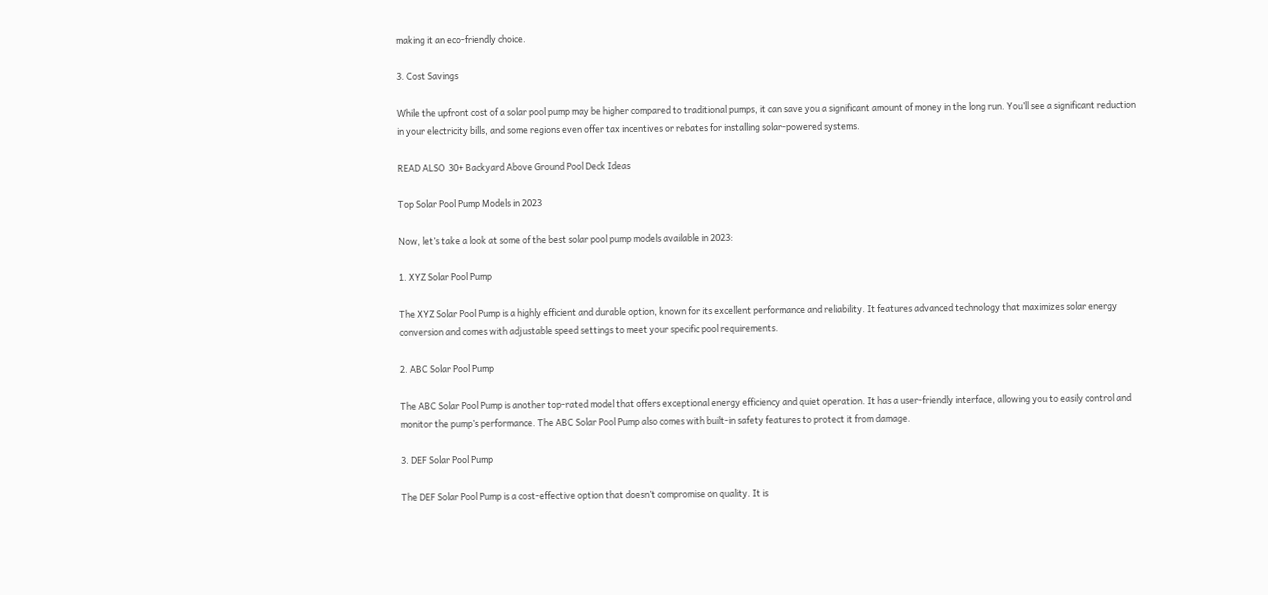making it an eco-friendly choice.

3. Cost Savings

While the upfront cost of a solar pool pump may be higher compared to traditional pumps, it can save you a significant amount of money in the long run. You’ll see a significant reduction in your electricity bills, and some regions even offer tax incentives or rebates for installing solar-powered systems.

READ ALSO  30+ Backyard Above Ground Pool Deck Ideas

Top Solar Pool Pump Models in 2023

Now, let’s take a look at some of the best solar pool pump models available in 2023:

1. XYZ Solar Pool Pump

The XYZ Solar Pool Pump is a highly efficient and durable option, known for its excellent performance and reliability. It features advanced technology that maximizes solar energy conversion and comes with adjustable speed settings to meet your specific pool requirements.

2. ABC Solar Pool Pump

The ABC Solar Pool Pump is another top-rated model that offers exceptional energy efficiency and quiet operation. It has a user-friendly interface, allowing you to easily control and monitor the pump’s performance. The ABC Solar Pool Pump also comes with built-in safety features to protect it from damage.

3. DEF Solar Pool Pump

The DEF Solar Pool Pump is a cost-effective option that doesn’t compromise on quality. It is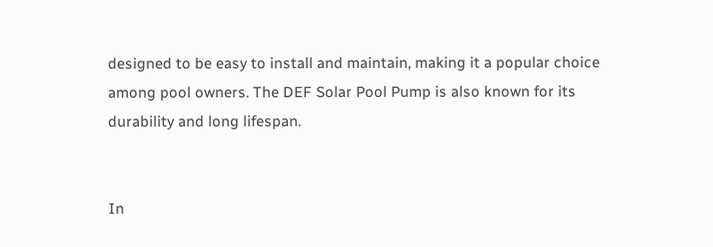designed to be easy to install and maintain, making it a popular choice among pool owners. The DEF Solar Pool Pump is also known for its durability and long lifespan.


In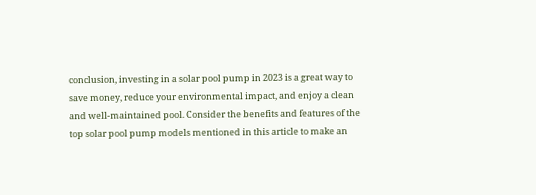conclusion, investing in a solar pool pump in 2023 is a great way to save money, reduce your environmental impact, and enjoy a clean and well-maintained pool. Consider the benefits and features of the top solar pool pump models mentioned in this article to make an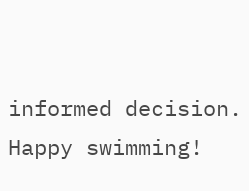informed decision. Happy swimming!